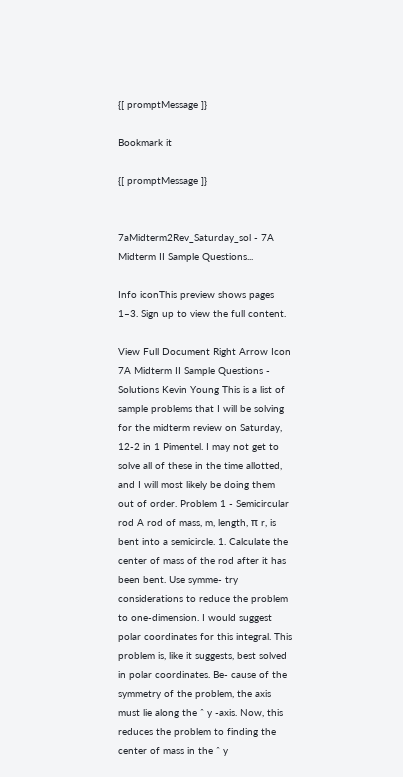{[ promptMessage ]}

Bookmark it

{[ promptMessage ]}


7aMidterm2Rev_Saturday_sol - 7A Midterm II Sample Questions...

Info iconThis preview shows pages 1–3. Sign up to view the full content.

View Full Document Right Arrow Icon
7A Midterm II Sample Questions - Solutions Kevin Young This is a list of sample problems that I will be solving for the midterm review on Saturday, 12-2 in 1 Pimentel. I may not get to solve all of these in the time allotted, and I will most likely be doing them out of order. Problem 1 - Semicircular rod A rod of mass, m, length, π r, is bent into a semicircle. 1. Calculate the center of mass of the rod after it has been bent. Use symme- try considerations to reduce the problem to one-dimension. I would suggest polar coordinates for this integral. This problem is, like it suggests, best solved in polar coordinates. Be- cause of the symmetry of the problem, the axis must lie along the ˆ y -axis. Now, this reduces the problem to finding the center of mass in the ˆ y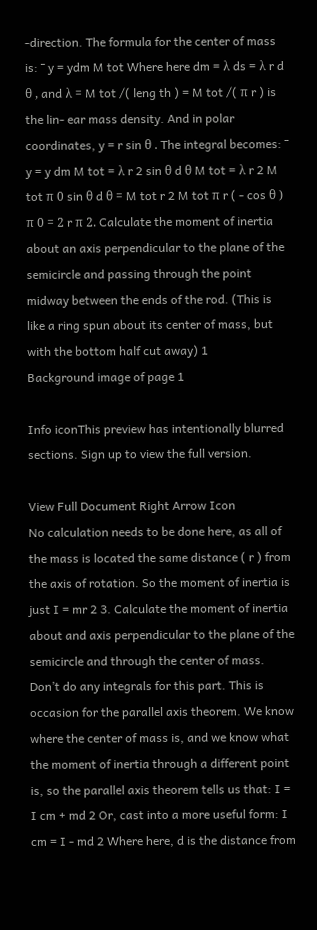-direction. The formula for the center of mass is: ¯ y = ydm M tot Where here dm = λ ds = λ r d θ , and λ = M tot /( leng th ) = M tot /( π r ) is the lin- ear mass density. And in polar coordinates, y = r sin θ . The integral becomes: ¯ y = y dm M tot = λ r 2 sin θ d θ M tot = λ r 2 M tot π 0 sin θ d θ = M tot r 2 M tot π r ( - cos θ ) π 0 = 2 r π 2. Calculate the moment of inertia about an axis perpendicular to the plane of the semicircle and passing through the point midway between the ends of the rod. (This is like a ring spun about its center of mass, but with the bottom half cut away) 1
Background image of page 1

Info iconThis preview has intentionally blurred sections. Sign up to view the full version.

View Full Document Right Arrow Icon
No calculation needs to be done here, as all of the mass is located the same distance ( r ) from the axis of rotation. So the moment of inertia is just I = mr 2 3. Calculate the moment of inertia about and axis perpendicular to the plane of the semicircle and through the center of mass. Don’t do any integrals for this part. This is occasion for the parallel axis theorem. We know where the center of mass is, and we know what the moment of inertia through a different point is, so the parallel axis theorem tells us that: I = I cm + md 2 Or, cast into a more useful form: I cm = I - md 2 Where here, d is the distance from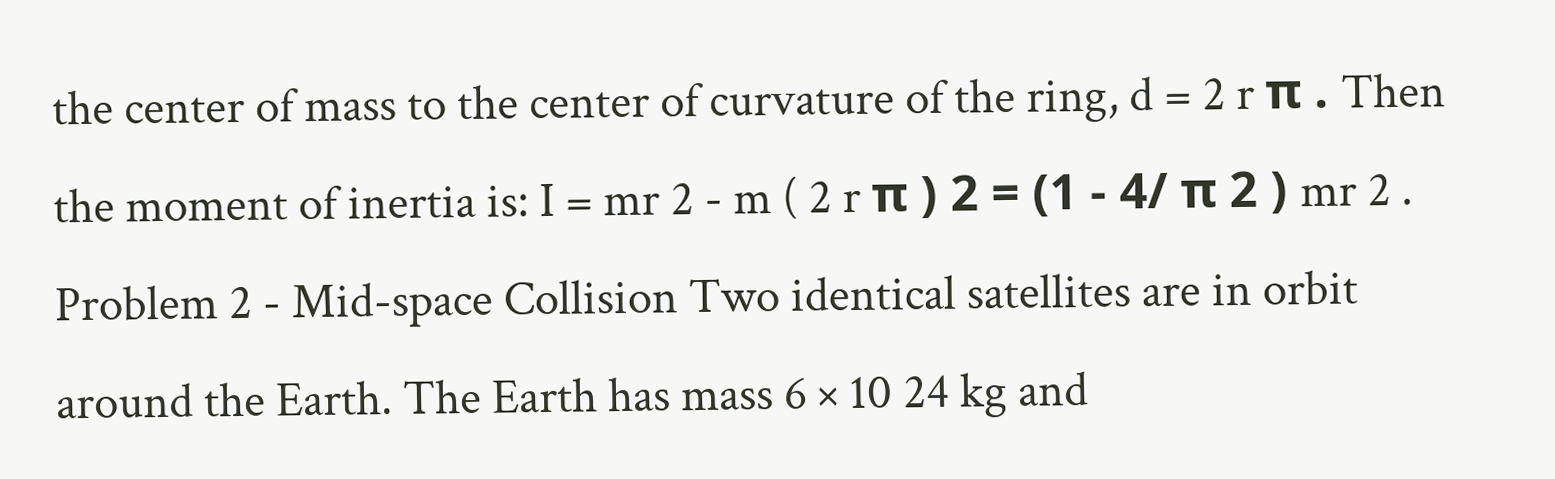the center of mass to the center of curvature of the ring, d = 2 r π . Then the moment of inertia is: I = mr 2 - m ( 2 r π ) 2 = (1 - 4/ π 2 ) mr 2 . Problem 2 - Mid-space Collision Two identical satellites are in orbit around the Earth. The Earth has mass 6 × 10 24 kg and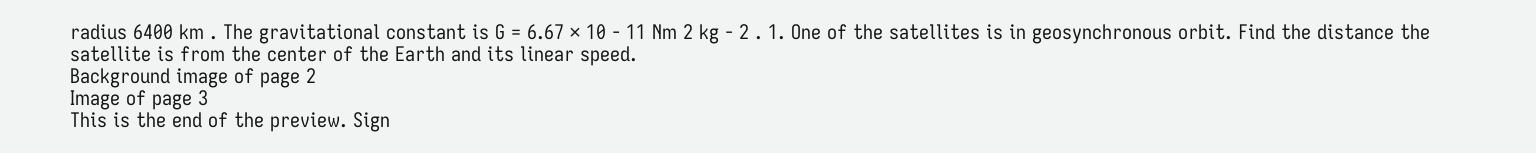radius 6400 km . The gravitational constant is G = 6.67 × 10 - 11 Nm 2 kg - 2 . 1. One of the satellites is in geosynchronous orbit. Find the distance the satellite is from the center of the Earth and its linear speed.
Background image of page 2
Image of page 3
This is the end of the preview. Sign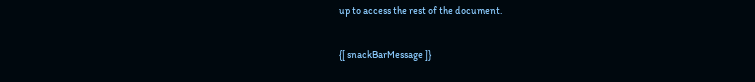up to access the rest of the document.

{[ snackBarMessage ]}